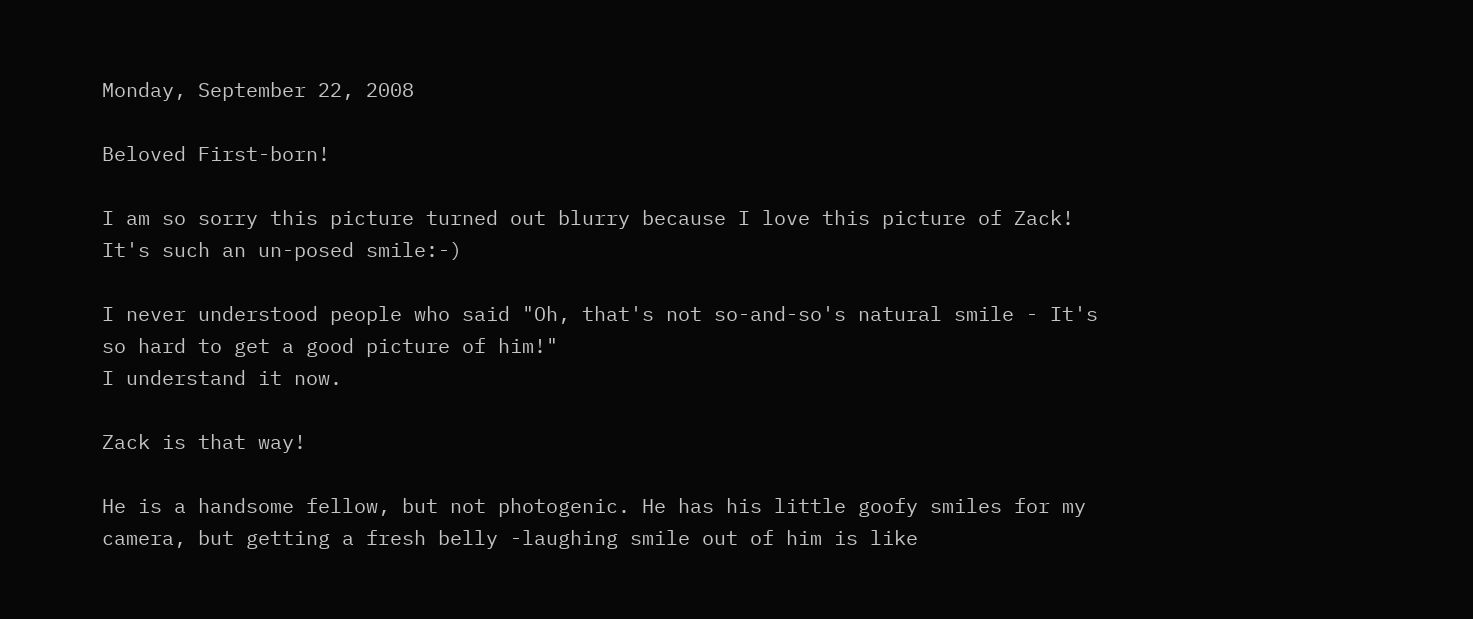Monday, September 22, 2008

Beloved First-born!

I am so sorry this picture turned out blurry because I love this picture of Zack! It's such an un-posed smile:-)

I never understood people who said "Oh, that's not so-and-so's natural smile - It's so hard to get a good picture of him!"
I understand it now.

Zack is that way!

He is a handsome fellow, but not photogenic. He has his little goofy smiles for my camera, but getting a fresh belly -laughing smile out of him is like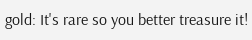gold: It's rare so you better treasure it!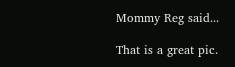Mommy Reg said...

That is a great pic.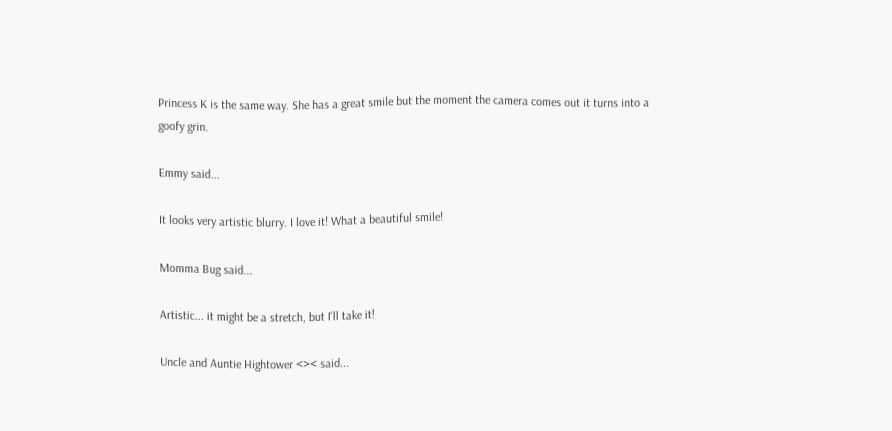Princess K is the same way. She has a great smile but the moment the camera comes out it turns into a goofy grin.

Emmy said...

It looks very artistic blurry. I love it! What a beautiful smile!

Momma Bug said...

Artistic... it might be a stretch, but I'll take it!

Uncle and Auntie Hightower <>< said...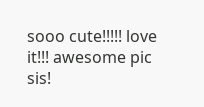sooo cute!!!!! love it!!! awesome pic sis!